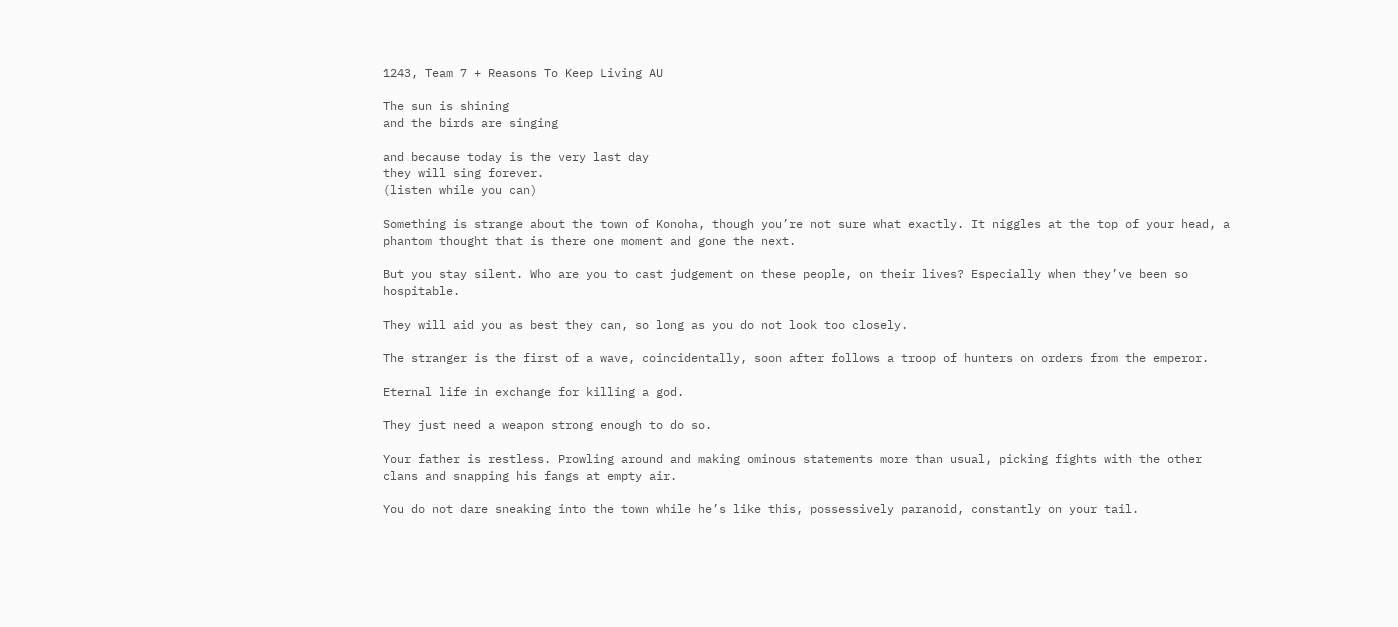1243, Team 7 + Reasons To Keep Living AU

The sun is shining
and the birds are singing

and because today is the very last day
they will sing forever.
(listen while you can)

Something is strange about the town of Konoha, though you’re not sure what exactly. It niggles at the top of your head, a phantom thought that is there one moment and gone the next.

But you stay silent. Who are you to cast judgement on these people, on their lives? Especially when they’ve been so hospitable.

They will aid you as best they can, so long as you do not look too closely.

The stranger is the first of a wave, coincidentally, soon after follows a troop of hunters on orders from the emperor.

Eternal life in exchange for killing a god.

They just need a weapon strong enough to do so.

Your father is restless. Prowling around and making ominous statements more than usual, picking fights with the other clans and snapping his fangs at empty air.

You do not dare sneaking into the town while he’s like this, possessively paranoid, constantly on your tail.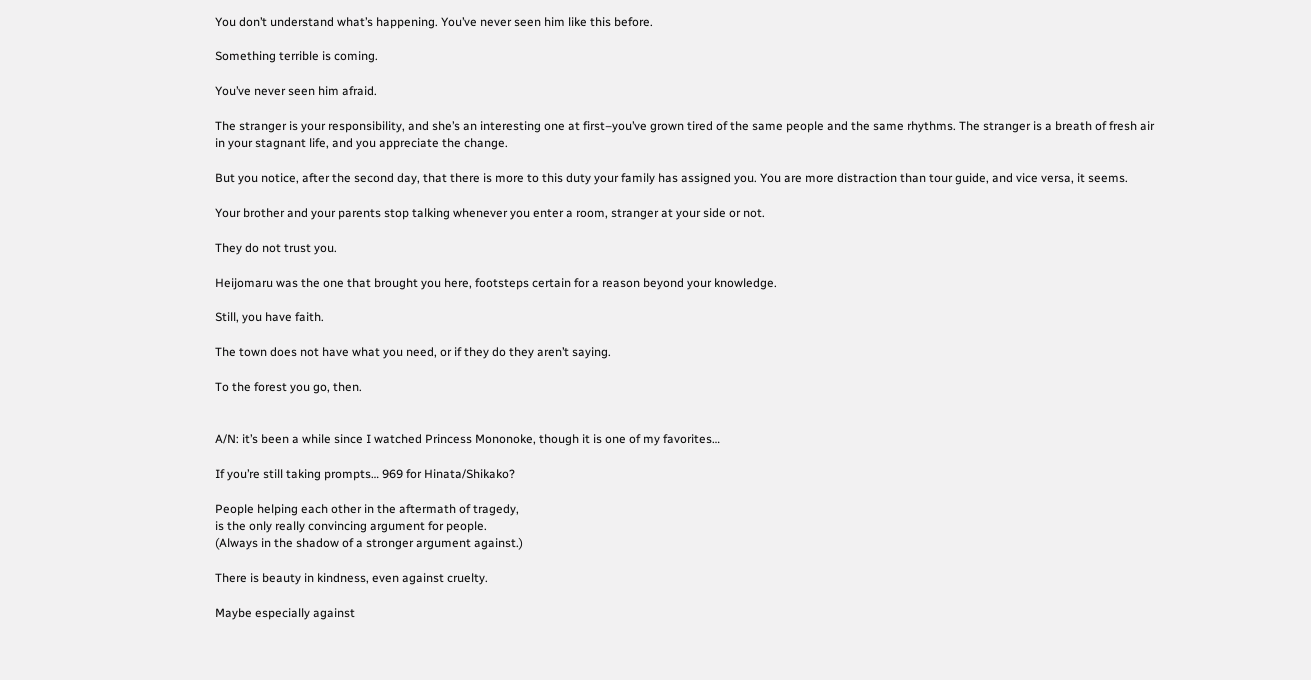You don’t understand what’s happening. You’ve never seen him like this before.

Something terrible is coming.

You’ve never seen him afraid.

The stranger is your responsibility, and she’s an interesting one at first–you’ve grown tired of the same people and the same rhythms. The stranger is a breath of fresh air in your stagnant life, and you appreciate the change.

But you notice, after the second day, that there is more to this duty your family has assigned you. You are more distraction than tour guide, and vice versa, it seems.

Your brother and your parents stop talking whenever you enter a room, stranger at your side or not.

They do not trust you.

Heijomaru was the one that brought you here, footsteps certain for a reason beyond your knowledge.

Still, you have faith.

The town does not have what you need, or if they do they aren’t saying.

To the forest you go, then.


A/N: it’s been a while since I watched Princess Mononoke, though it is one of my favorites…

If you’re still taking prompts… 969 for Hinata/Shikako?

People helping each other in the aftermath of tragedy,
is the only really convincing argument for people.
(Always in the shadow of a stronger argument against.)

There is beauty in kindness, even against cruelty.

Maybe especially against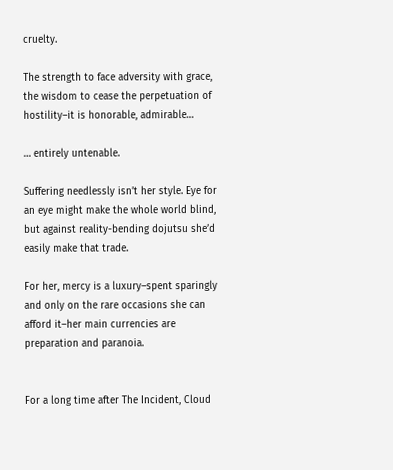cruelty.

The strength to face adversity with grace, the wisdom to cease the perpetuation of hostility–it is honorable, admirable…

… entirely untenable.

Suffering needlessly isn’t her style. Eye for an eye might make the whole world blind, but against reality-bending dojutsu she’d easily make that trade.

For her, mercy is a luxury–spent sparingly and only on the rare occasions she can afford it–her main currencies are preparation and paranoia.


For a long time after The Incident, Cloud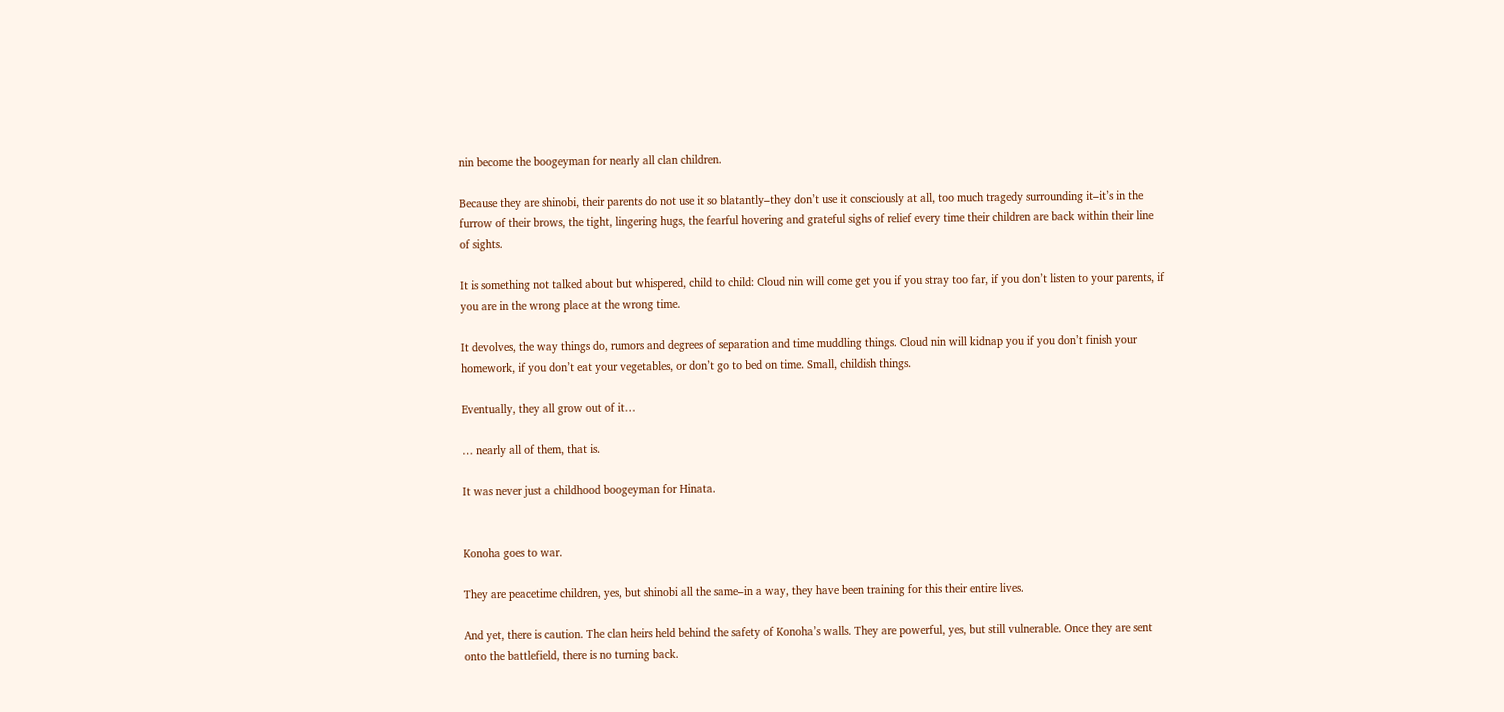nin become the boogeyman for nearly all clan children.

Because they are shinobi, their parents do not use it so blatantly–they don’t use it consciously at all, too much tragedy surrounding it–it’s in the furrow of their brows, the tight, lingering hugs, the fearful hovering and grateful sighs of relief every time their children are back within their line of sights.

It is something not talked about but whispered, child to child: Cloud nin will come get you if you stray too far, if you don’t listen to your parents, if you are in the wrong place at the wrong time.

It devolves, the way things do, rumors and degrees of separation and time muddling things. Cloud nin will kidnap you if you don’t finish your homework, if you don’t eat your vegetables, or don’t go to bed on time. Small, childish things.

Eventually, they all grow out of it…

… nearly all of them, that is.

It was never just a childhood boogeyman for Hinata.


Konoha goes to war.

They are peacetime children, yes, but shinobi all the same–in a way, they have been training for this their entire lives.

And yet, there is caution. The clan heirs held behind the safety of Konoha’s walls. They are powerful, yes, but still vulnerable. Once they are sent onto the battlefield, there is no turning back.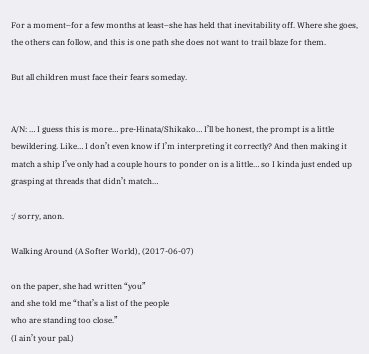For a moment–for a few months at least–she has held that inevitability off. Where she goes, the others can follow, and this is one path she does not want to trail blaze for them.

But all children must face their fears someday.


A/N: … I guess this is more… pre-Hinata/Shikako… I’ll be honest, the prompt is a little bewildering. Like… I don’t even know if I’m interpreting it correctly? And then making it match a ship I’ve only had a couple hours to ponder on is a little… so I kinda just ended up grasping at threads that didn’t match…

:/ sorry, anon.

Walking Around (A Softer World), (2017-06-07)

on the paper, she had written “you”
and she told me “that’s a list of the people
who are standing too close.”
(I ain’t your pal.)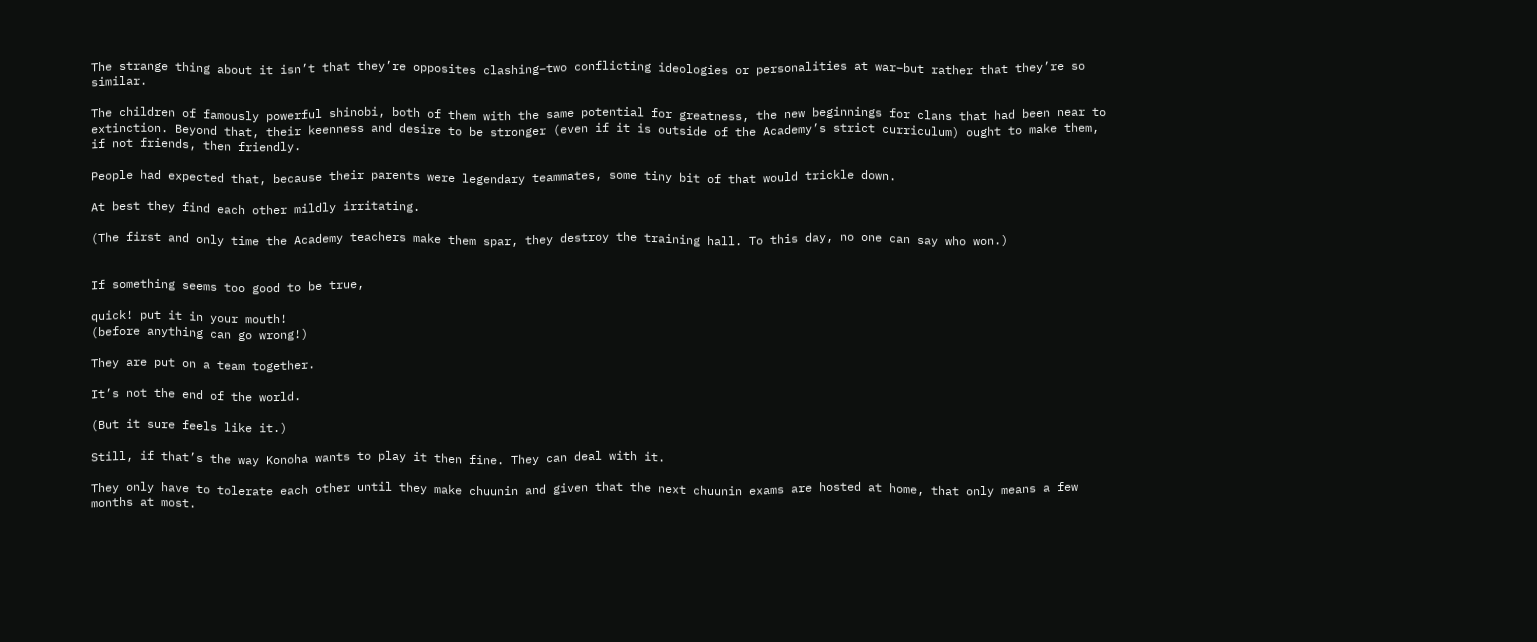The strange thing about it isn’t that they’re opposites clashing–two conflicting ideologies or personalities at war–but rather that they’re so similar.

The children of famously powerful shinobi, both of them with the same potential for greatness, the new beginnings for clans that had been near to extinction. Beyond that, their keenness and desire to be stronger (even if it is outside of the Academy’s strict curriculum) ought to make them, if not friends, then friendly.

People had expected that, because their parents were legendary teammates, some tiny bit of that would trickle down.

At best they find each other mildly irritating.

(The first and only time the Academy teachers make them spar, they destroy the training hall. To this day, no one can say who won.)


If something seems too good to be true,

quick! put it in your mouth!
(before anything can go wrong!)

They are put on a team together.

It’s not the end of the world.

(But it sure feels like it.)

Still, if that’s the way Konoha wants to play it then fine. They can deal with it.

They only have to tolerate each other until they make chuunin and given that the next chuunin exams are hosted at home, that only means a few months at most.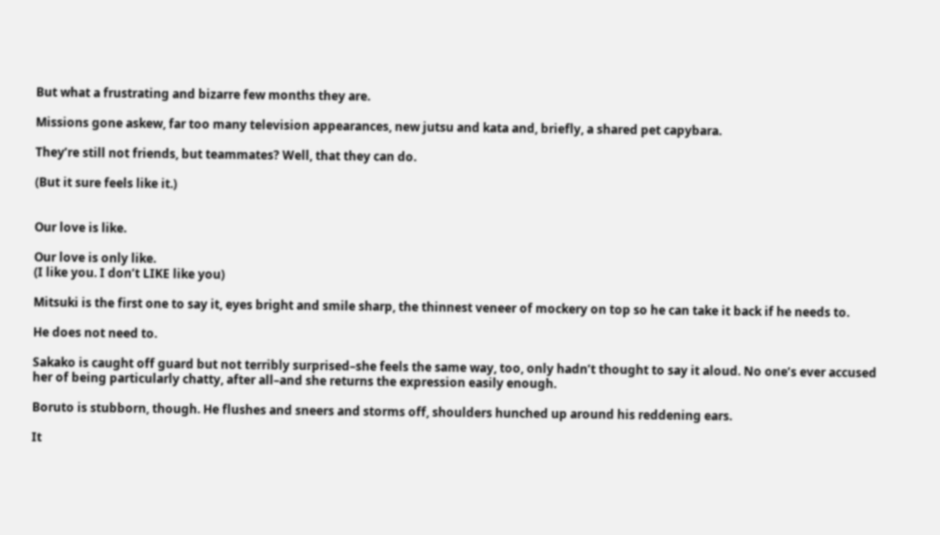But what a frustrating and bizarre few months they are.

Missions gone askew, far too many television appearances, new jutsu and kata and, briefly, a shared pet capybara.

They’re still not friends, but teammates? Well, that they can do.

(But it sure feels like it.)


Our love is like.

Our love is only like.
(I like you. I don’t LIKE like you)

Mitsuki is the first one to say it, eyes bright and smile sharp, the thinnest veneer of mockery on top so he can take it back if he needs to.

He does not need to.

Sakako is caught off guard but not terribly surprised–she feels the same way, too, only hadn’t thought to say it aloud. No one’s ever accused her of being particularly chatty, after all–and she returns the expression easily enough.

Boruto is stubborn, though. He flushes and sneers and storms off, shoulders hunched up around his reddening ears.

It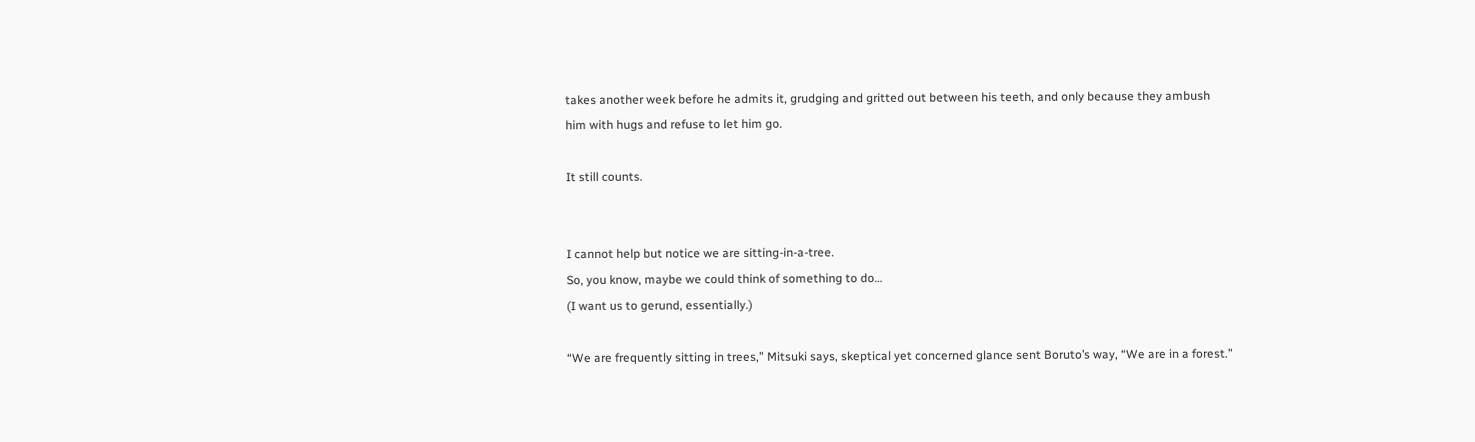takes another week before he admits it, grudging and gritted out between his teeth, and only because they ambush him with hugs and refuse to let him go.

It still counts.


I cannot help but notice we are sitting-in-a-tree.
So, you know, maybe we could think of something to do…
(I want us to gerund, essentially.)

“We are frequently sitting in trees,” Mitsuki says, skeptical yet concerned glance sent Boruto’s way, “We are in a forest.”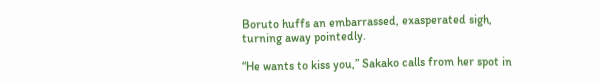Boruto huffs an embarrassed, exasperated sigh, turning away pointedly.

“He wants to kiss you,” Sakako calls from her spot in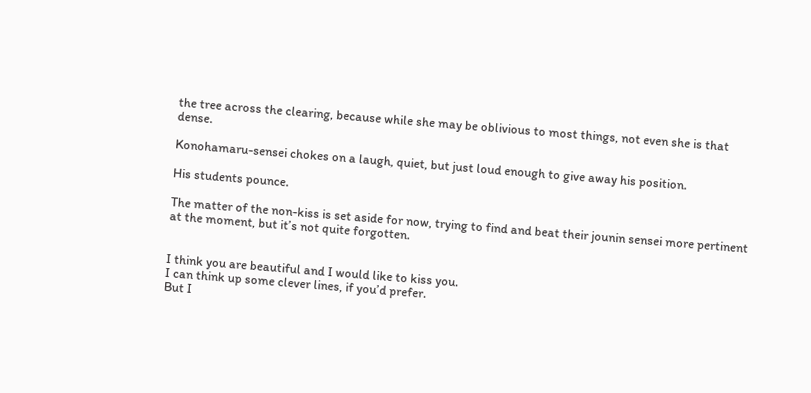the tree across the clearing, because while she may be oblivious to most things, not even she is that dense.

Konohamaru-sensei chokes on a laugh, quiet, but just loud enough to give away his position.

His students pounce.

The matter of the non-kiss is set aside for now, trying to find and beat their jounin sensei more pertinent at the moment, but it’s not quite forgotten.


I think you are beautiful and I would like to kiss you.
I can think up some clever lines, if you’d prefer.
But I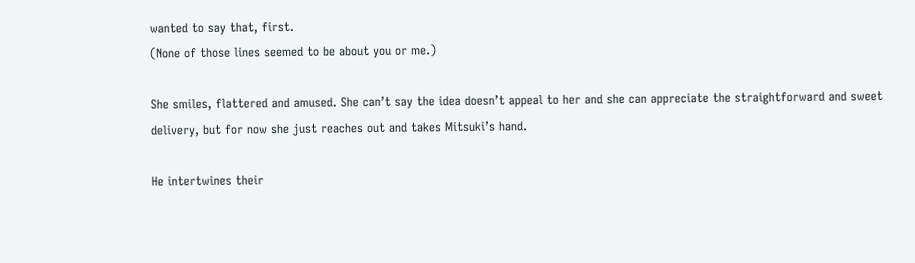wanted to say that, first.
(None of those lines seemed to be about you or me.)

She smiles, flattered and amused. She can’t say the idea doesn’t appeal to her and she can appreciate the straightforward and sweet delivery, but for now she just reaches out and takes Mitsuki’s hand.

He intertwines their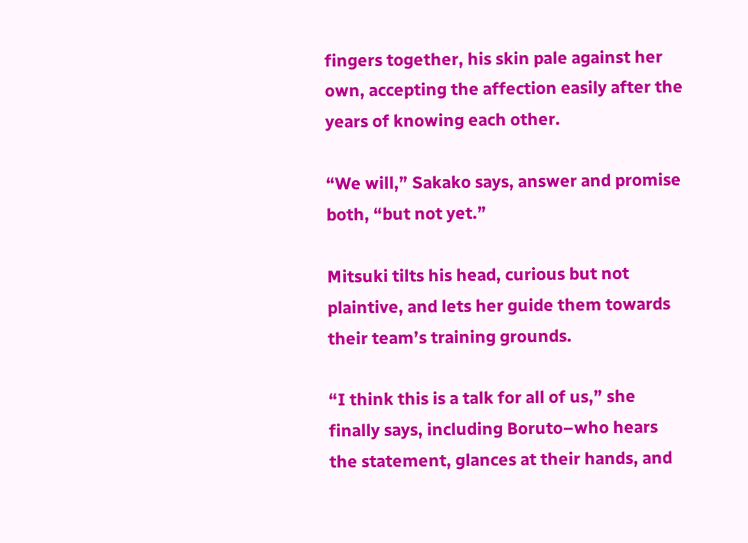fingers together, his skin pale against her own, accepting the affection easily after the years of knowing each other.

“We will,” Sakako says, answer and promise both, “but not yet.”

Mitsuki tilts his head, curious but not plaintive, and lets her guide them towards their team’s training grounds.

“I think this is a talk for all of us,” she finally says, including Boruto–who hears the statement, glances at their hands, and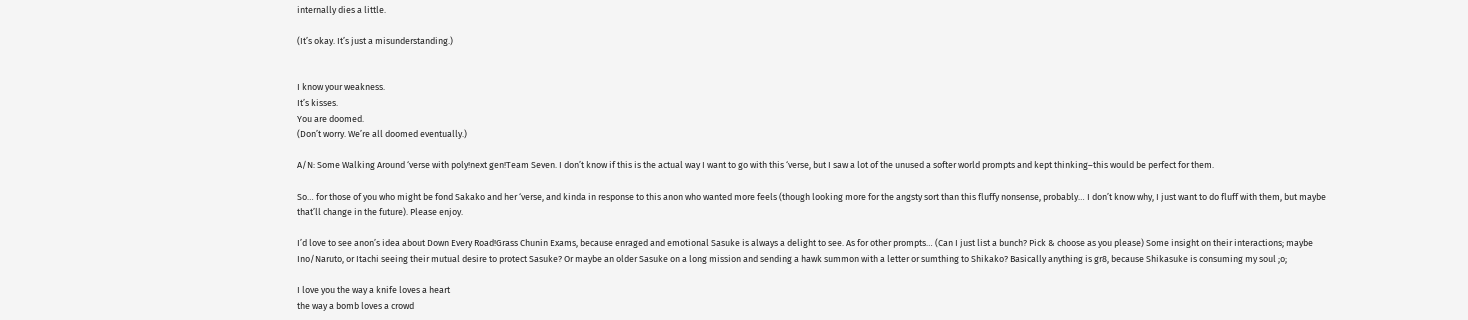internally dies a little.

(It’s okay. It’s just a misunderstanding.)


I know your weakness.
It’s kisses.
You are doomed.
(Don’t worry. We’re all doomed eventually.)

A/N: Some Walking Around ‘verse with poly!next gen!Team Seven. I don’t know if this is the actual way I want to go with this ‘verse, but I saw a lot of the unused a softer world prompts and kept thinking–this would be perfect for them.

So… for those of you who might be fond Sakako and her ‘verse, and kinda in response to this anon who wanted more feels (though looking more for the angsty sort than this fluffy nonsense, probably… I don’t know why, I just want to do fluff with them, but maybe that’ll change in the future). Please enjoy.

I’d love to see anon’s idea about Down Every Road!Grass Chunin Exams, because enraged and emotional Sasuke is always a delight to see. As for other prompts… (Can I just list a bunch? Pick & choose as you please) Some insight on their interactions; maybe Ino/Naruto, or Itachi seeing their mutual desire to protect Sasuke? Or maybe an older Sasuke on a long mission and sending a hawk summon with a letter or sumthing to Shikako? Basically anything is gr8, because Shikasuke is consuming my soul ;o;

I love you the way a knife loves a heart
the way a bomb loves a crowd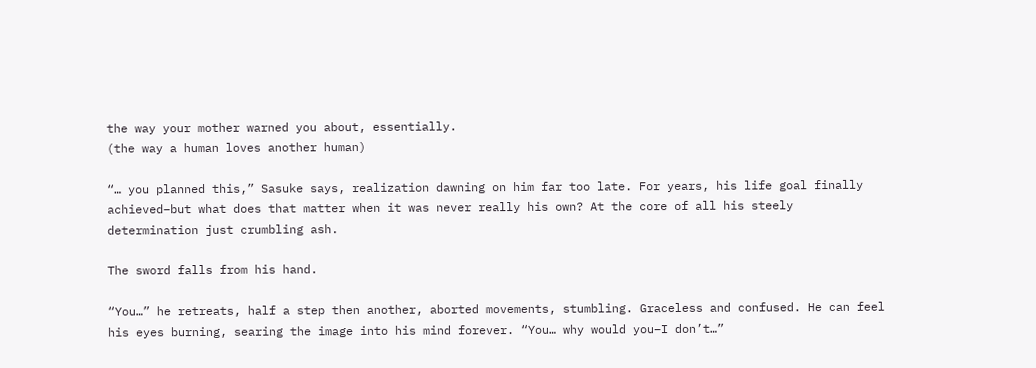the way your mother warned you about, essentially.
(the way a human loves another human)

“… you planned this,” Sasuke says, realization dawning on him far too late. For years, his life goal finally achieved–but what does that matter when it was never really his own? At the core of all his steely determination just crumbling ash.

The sword falls from his hand.

“You…” he retreats, half a step then another, aborted movements, stumbling. Graceless and confused. He can feel his eyes burning, searing the image into his mind forever. “You… why would you–I don’t…”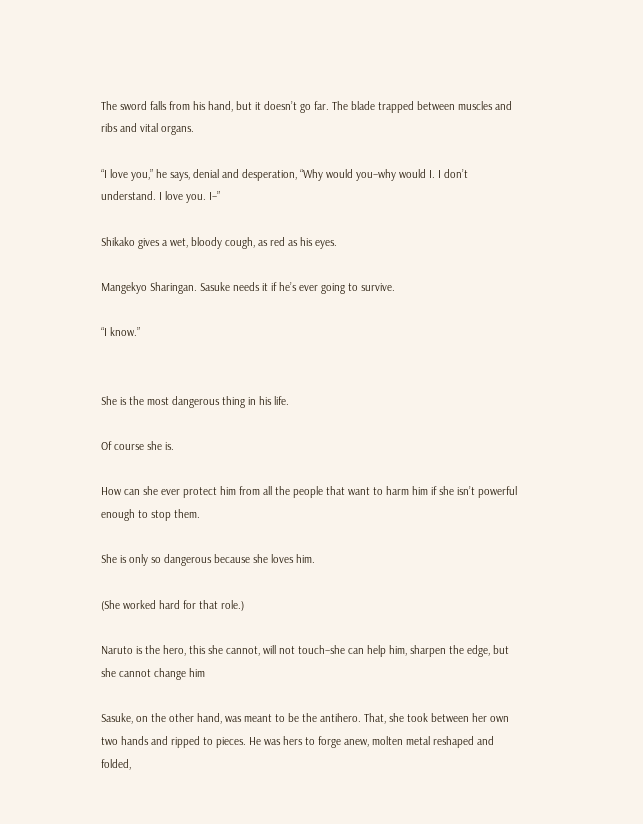The sword falls from his hand, but it doesn’t go far. The blade trapped between muscles and ribs and vital organs.

“I love you,” he says, denial and desperation, “Why would you–why would I. I don’t understand. I love you. I–”

Shikako gives a wet, bloody cough, as red as his eyes.

Mangekyo Sharingan. Sasuke needs it if he’s ever going to survive.

“I know.”


She is the most dangerous thing in his life.

Of course she is.

How can she ever protect him from all the people that want to harm him if she isn’t powerful enough to stop them.

She is only so dangerous because she loves him.

(She worked hard for that role.)

Naruto is the hero, this she cannot, will not touch–she can help him, sharpen the edge, but she cannot change him

Sasuke, on the other hand, was meant to be the antihero. That, she took between her own two hands and ripped to pieces. He was hers to forge anew, molten metal reshaped and folded,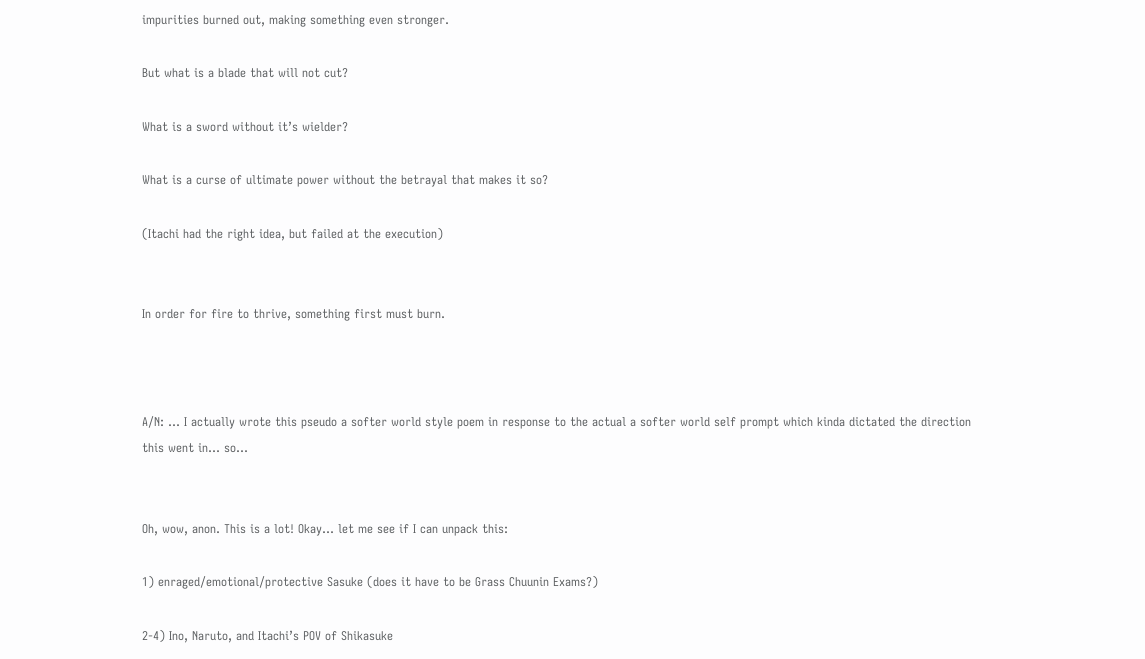impurities burned out, making something even stronger.

But what is a blade that will not cut?

What is a sword without it’s wielder?

What is a curse of ultimate power without the betrayal that makes it so?

(Itachi had the right idea, but failed at the execution)


In order for fire to thrive, something first must burn.



A/N: … I actually wrote this pseudo a softer world style poem in response to the actual a softer world self prompt which kinda dictated the direction this went in… so…


Oh, wow, anon. This is a lot! Okay… let me see if I can unpack this:

1) enraged/emotional/protective Sasuke (does it have to be Grass Chuunin Exams?)

2-4) Ino, Naruto, and Itachi’s POV of Shikasuke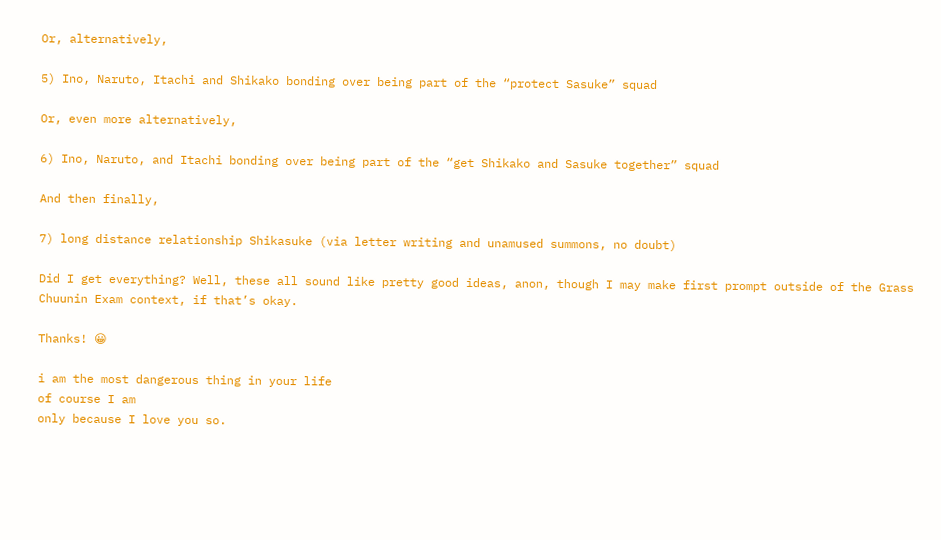Or, alternatively,

5) Ino, Naruto, Itachi and Shikako bonding over being part of the “protect Sasuke” squad

Or, even more alternatively,

6) Ino, Naruto, and Itachi bonding over being part of the “get Shikako and Sasuke together” squad

And then finally,

7) long distance relationship Shikasuke (via letter writing and unamused summons, no doubt)

Did I get everything? Well, these all sound like pretty good ideas, anon, though I may make first prompt outside of the Grass Chuunin Exam context, if that’s okay.

Thanks! 😀

i am the most dangerous thing in your life
of course I am
only because I love you so.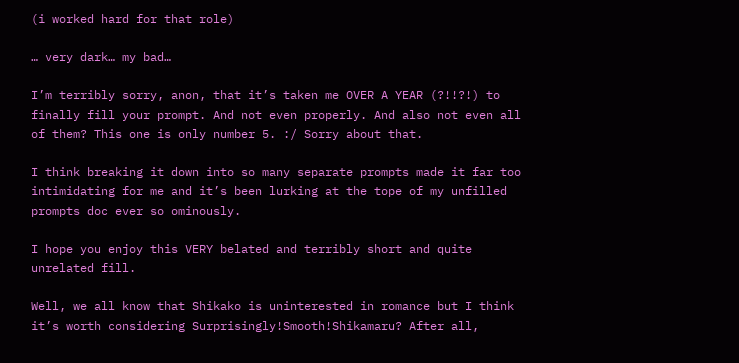(i worked hard for that role)

… very dark… my bad…

I’m terribly sorry, anon, that it’s taken me OVER A YEAR (?!!?!) to finally fill your prompt. And not even properly. And also not even all of them? This one is only number 5. :/ Sorry about that.

I think breaking it down into so many separate prompts made it far too intimidating for me and it’s been lurking at the tope of my unfilled prompts doc ever so ominously.

I hope you enjoy this VERY belated and terribly short and quite unrelated fill.

Well, we all know that Shikako is uninterested in romance but I think it’s worth considering Surprisingly!Smooth!Shikamaru? After all,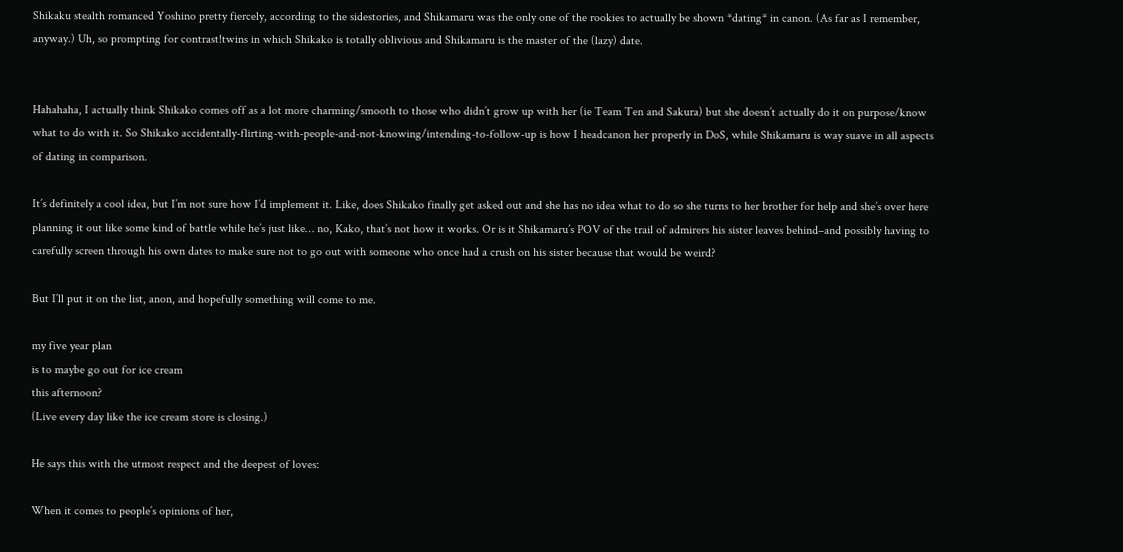Shikaku stealth romanced Yoshino pretty fiercely, according to the sidestories, and Shikamaru was the only one of the rookies to actually be shown *dating* in canon. (As far as I remember, anyway.) Uh, so prompting for contrast!twins in which Shikako is totally oblivious and Shikamaru is the master of the (lazy) date.


Hahahaha, I actually think Shikako comes off as a lot more charming/smooth to those who didn’t grow up with her (ie Team Ten and Sakura) but she doesn’t actually do it on purpose/know what to do with it. So Shikako accidentally-flirting-with-people-and-not-knowing/intending-to-follow-up is how I headcanon her properly in DoS, while Shikamaru is way suave in all aspects of dating in comparison.

It’s definitely a cool idea, but I’m not sure how I’d implement it. Like, does Shikako finally get asked out and she has no idea what to do so she turns to her brother for help and she’s over here planning it out like some kind of battle while he’s just like… no, Kako, that’s not how it works. Or is it Shikamaru’s POV of the trail of admirers his sister leaves behind–and possibly having to carefully screen through his own dates to make sure not to go out with someone who once had a crush on his sister because that would be weird?

But I’ll put it on the list, anon, and hopefully something will come to me.

my five year plan
is to maybe go out for ice cream
this afternoon?
(Live every day like the ice cream store is closing.)

He says this with the utmost respect and the deepest of loves:

When it comes to people’s opinions of her,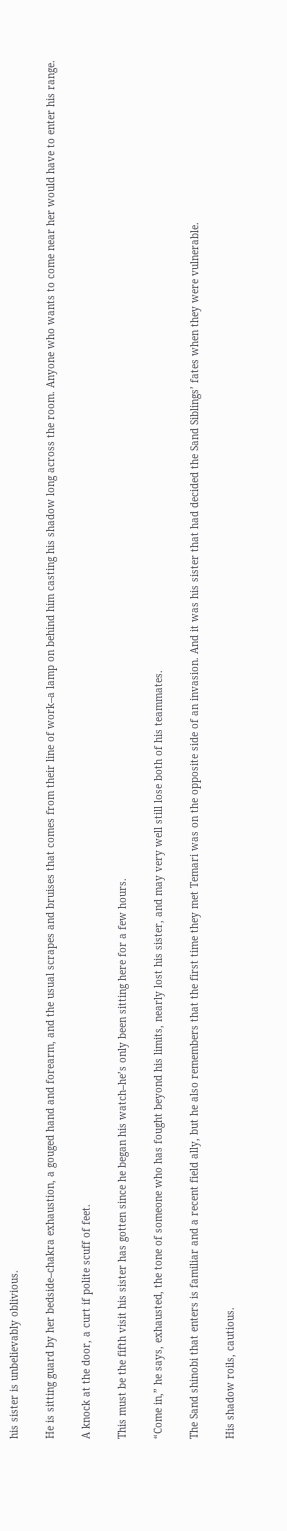his sister is unbelievably oblivious.

He is sitting guard by her bedside–chakra exhaustion, a gouged hand and forearm, and the usual scrapes and bruises that comes from their line of work–a lamp on behind him casting his shadow long across the room. Anyone who wants to come near her would have to enter his range.

A knock at the door, a curt if polite scuff of feet.

This must be the fifth visit his sister has gotten since he began his watch–he’s only been sitting here for a few hours.

“Come in,” he says, exhausted, the tone of someone who has fought beyond his limits, nearly lost his sister, and may very well still lose both of his teammates.

The Sand shinobi that enters is familiar and a recent field ally, but he also remembers that the first time they met Temari was on the opposite side of an invasion. And it was his sister that had decided the Sand Siblings’ fates when they were vulnerable.

His shadow roils, cautious.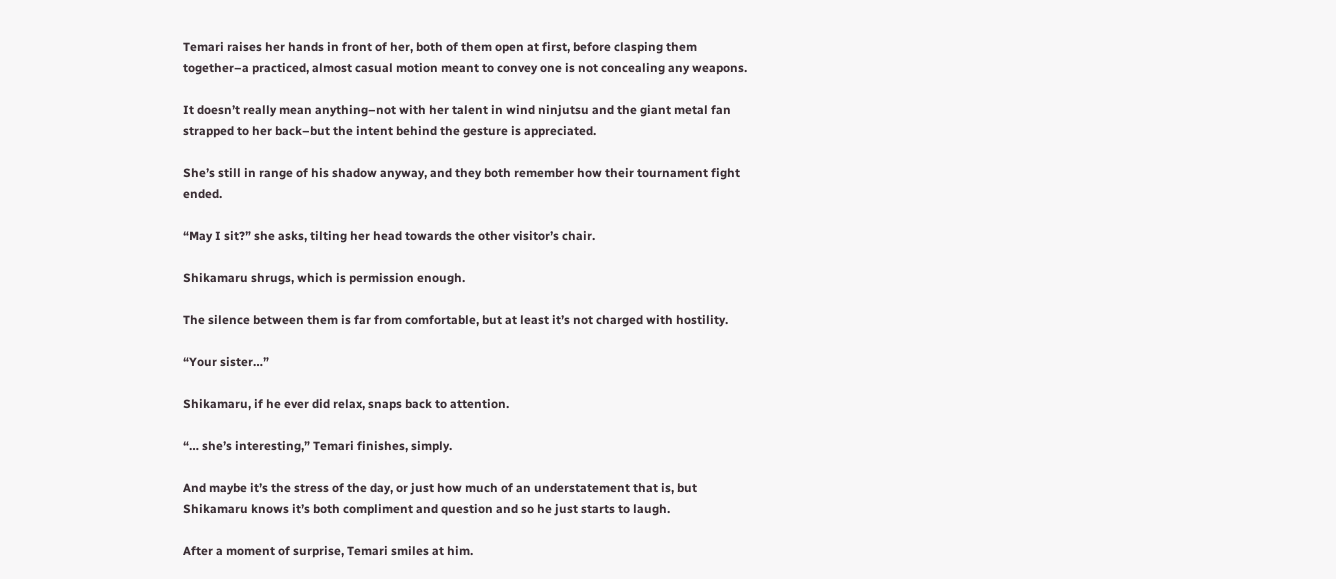Temari raises her hands in front of her, both of them open at first, before clasping them together–a practiced, almost casual motion meant to convey one is not concealing any weapons.

It doesn’t really mean anything–not with her talent in wind ninjutsu and the giant metal fan strapped to her back–but the intent behind the gesture is appreciated.

She’s still in range of his shadow anyway, and they both remember how their tournament fight ended.

“May I sit?” she asks, tilting her head towards the other visitor’s chair.

Shikamaru shrugs, which is permission enough.

The silence between them is far from comfortable, but at least it’s not charged with hostility.

“Your sister…”

Shikamaru, if he ever did relax, snaps back to attention.

“… she’s interesting,” Temari finishes, simply.

And maybe it’s the stress of the day, or just how much of an understatement that is, but Shikamaru knows it’s both compliment and question and so he just starts to laugh.

After a moment of surprise, Temari smiles at him.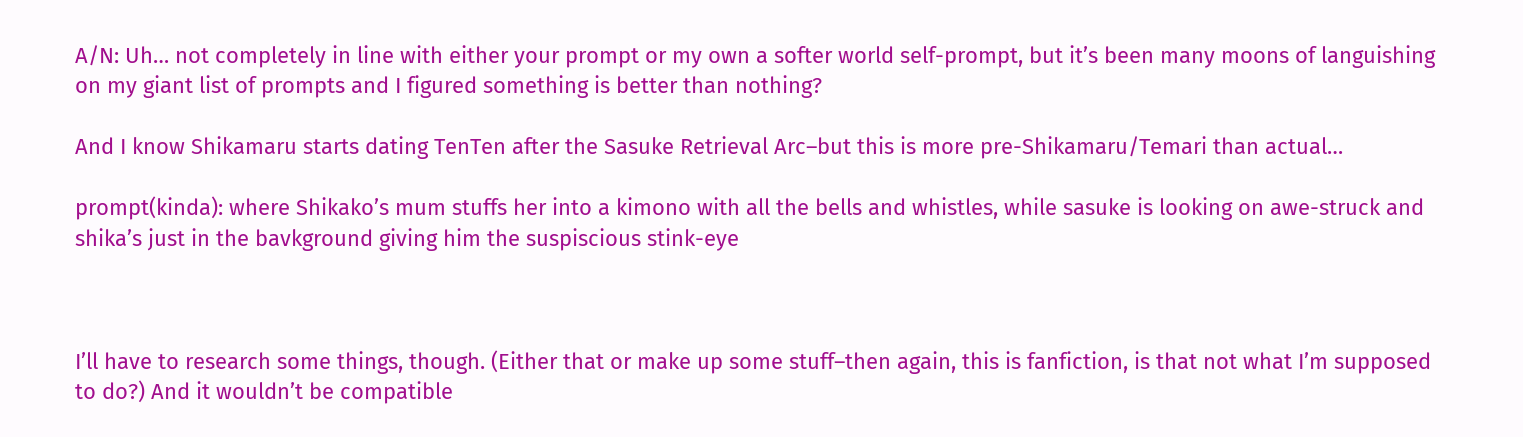A/N: Uh… not completely in line with either your prompt or my own a softer world self-prompt, but it’s been many moons of languishing on my giant list of prompts and I figured something is better than nothing?

And I know Shikamaru starts dating TenTen after the Sasuke Retrieval Arc–but this is more pre-Shikamaru/Temari than actual…

prompt(kinda): where Shikako’s mum stuffs her into a kimono with all the bells and whistles, while sasuke is looking on awe-struck and shika’s just in the bavkground giving him the suspiscious stink-eye



I’ll have to research some things, though. (Either that or make up some stuff–then again, this is fanfiction, is that not what I’m supposed to do?) And it wouldn’t be compatible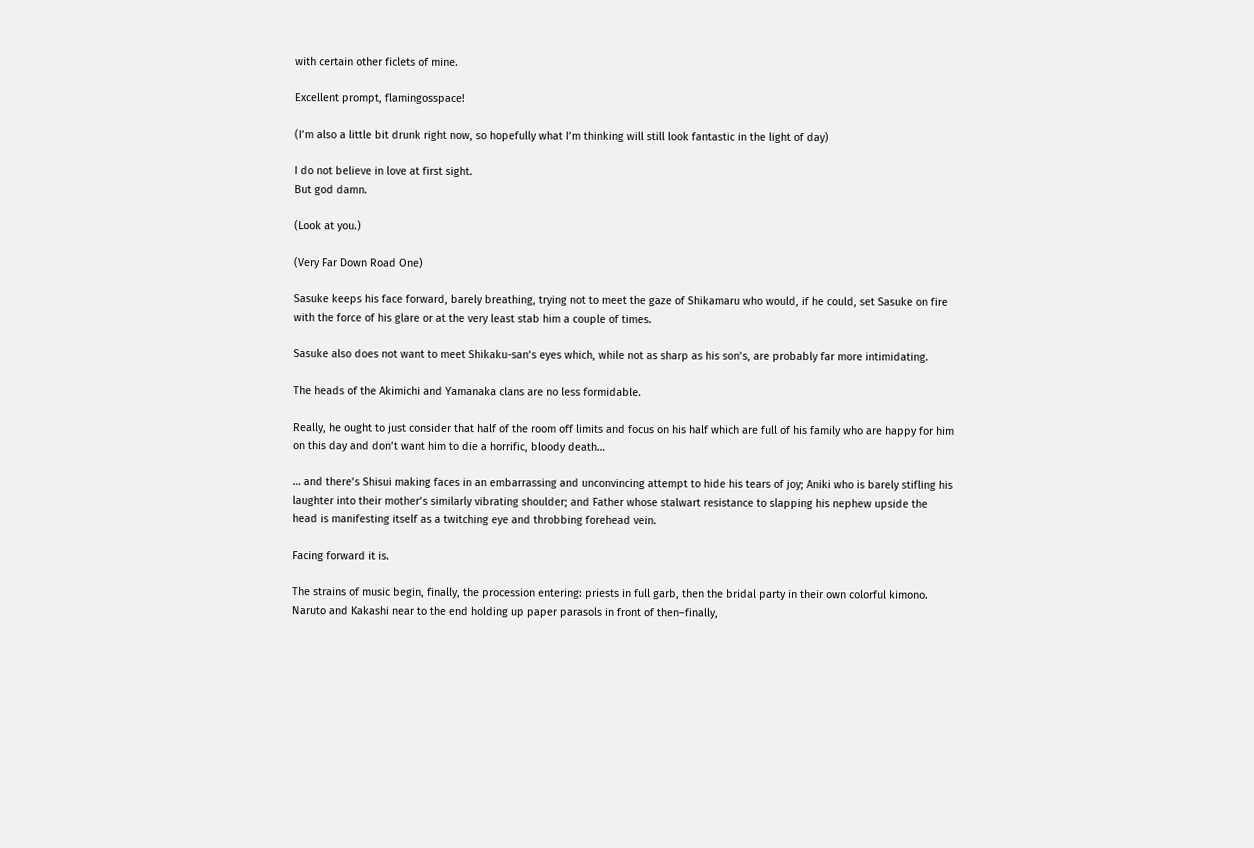with certain other ficlets of mine.

Excellent prompt, flamingosspace!

(I’m also a little bit drunk right now, so hopefully what I’m thinking will still look fantastic in the light of day)

I do not believe in love at first sight.
But god damn.

(Look at you.)

(Very Far Down Road One)

Sasuke keeps his face forward, barely breathing, trying not to meet the gaze of Shikamaru who would, if he could, set Sasuke on fire with the force of his glare or at the very least stab him a couple of times.

Sasuke also does not want to meet Shikaku-san’s eyes which, while not as sharp as his son’s, are probably far more intimidating.

The heads of the Akimichi and Yamanaka clans are no less formidable.

Really, he ought to just consider that half of the room off limits and focus on his half which are full of his family who are happy for him on this day and don’t want him to die a horrific, bloody death…

… and there’s Shisui making faces in an embarrassing and unconvincing attempt to hide his tears of joy; Aniki who is barely stifling his laughter into their mother’s similarly vibrating shoulder; and Father whose stalwart resistance to slapping his nephew upside the head is manifesting itself as a twitching eye and throbbing forehead vein.

Facing forward it is.

The strains of music begin, finally, the procession entering: priests in full garb, then the bridal party in their own colorful kimono. Naruto and Kakashi near to the end holding up paper parasols in front of then–finally,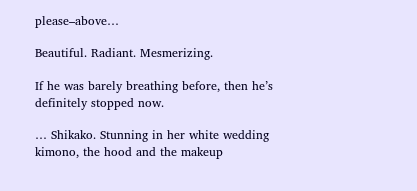please–above…

Beautiful. Radiant. Mesmerizing.

If he was barely breathing before, then he’s definitely stopped now.

… Shikako. Stunning in her white wedding kimono, the hood and the makeup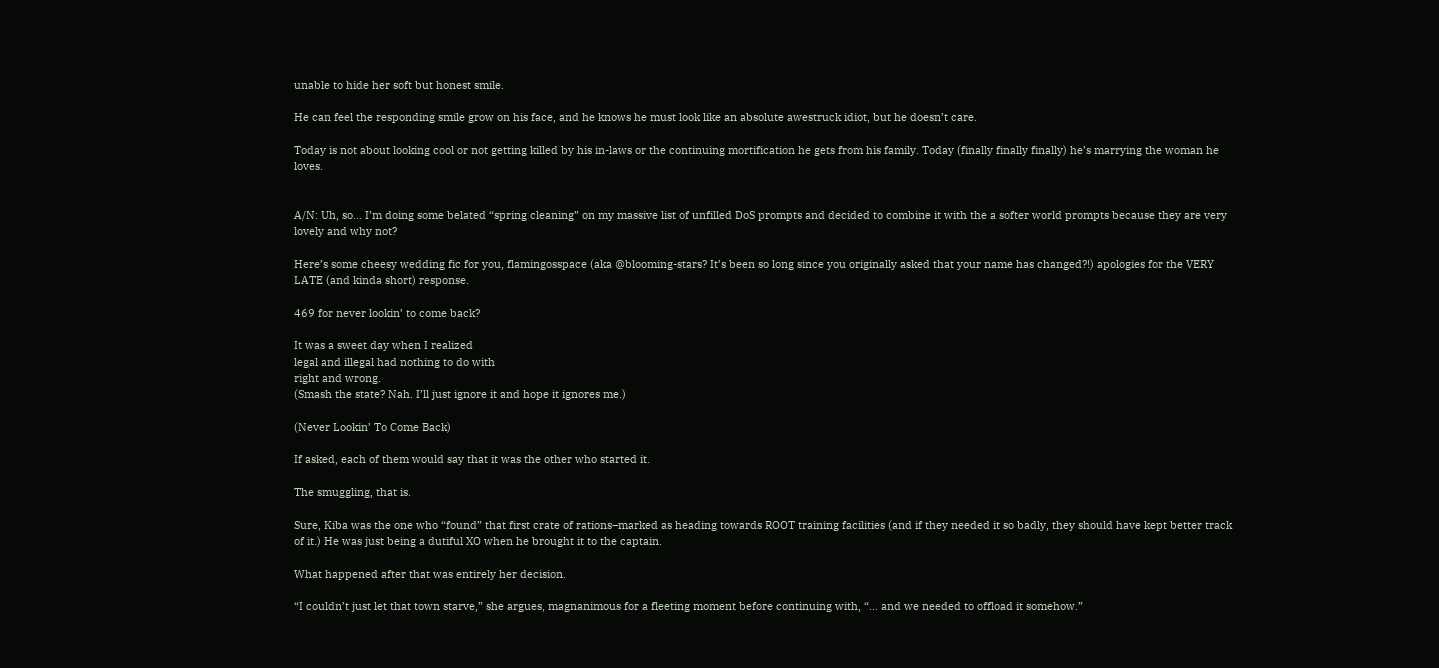unable to hide her soft but honest smile.

He can feel the responding smile grow on his face, and he knows he must look like an absolute awestruck idiot, but he doesn’t care.

Today is not about looking cool or not getting killed by his in-laws or the continuing mortification he gets from his family. Today (finally finally finally) he’s marrying the woman he loves.


A/N: Uh, so… I’m doing some belated “spring cleaning” on my massive list of unfilled DoS prompts and decided to combine it with the a softer world prompts because they are very lovely and why not?

Here’s some cheesy wedding fic for you, flamingosspace (aka @blooming-stars? It’s been so long since you originally asked that your name has changed?!) apologies for the VERY LATE (and kinda short) response.

469 for never lookin’ to come back?

It was a sweet day when I realized
legal and illegal had nothing to do with
right and wrong.
(Smash the state? Nah. I’ll just ignore it and hope it ignores me.)

(Never Lookin’ To Come Back)

If asked, each of them would say that it was the other who started it.

The smuggling, that is.

Sure, Kiba was the one who “found” that first crate of rations–marked as heading towards ROOT training facilities (and if they needed it so badly, they should have kept better track of it.) He was just being a dutiful XO when he brought it to the captain.

What happened after that was entirely her decision.

“I couldn’t just let that town starve,” she argues, magnanimous for a fleeting moment before continuing with, “… and we needed to offload it somehow.”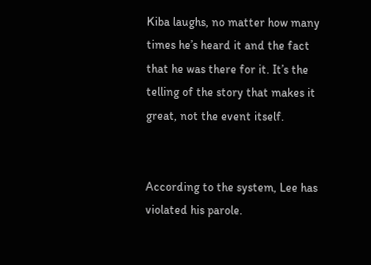Kiba laughs, no matter how many times he’s heard it and the fact that he was there for it. It’s the telling of the story that makes it great, not the event itself.


According to the system, Lee has violated his parole.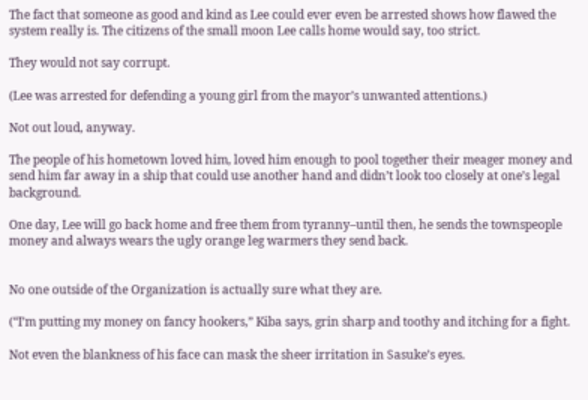The fact that someone as good and kind as Lee could ever even be arrested shows how flawed the system really is. The citizens of the small moon Lee calls home would say, too strict.

They would not say corrupt.

(Lee was arrested for defending a young girl from the mayor’s unwanted attentions.)

Not out loud, anyway.

The people of his hometown loved him, loved him enough to pool together their meager money and send him far away in a ship that could use another hand and didn’t look too closely at one’s legal background.

One day, Lee will go back home and free them from tyranny–until then, he sends the townspeople money and always wears the ugly orange leg warmers they send back.


No one outside of the Organization is actually sure what they are.

(“I’m putting my money on fancy hookers,” Kiba says, grin sharp and toothy and itching for a fight.

Not even the blankness of his face can mask the sheer irritation in Sasuke’s eyes.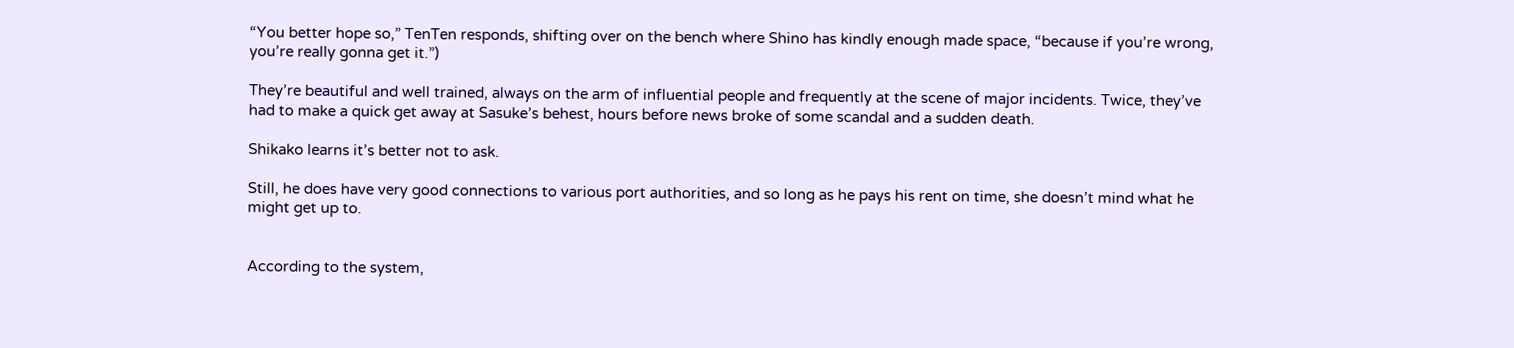“You better hope so,” TenTen responds, shifting over on the bench where Shino has kindly enough made space, “because if you’re wrong, you’re really gonna get it.”)

They’re beautiful and well trained, always on the arm of influential people and frequently at the scene of major incidents. Twice, they’ve had to make a quick get away at Sasuke’s behest, hours before news broke of some scandal and a sudden death.

Shikako learns it’s better not to ask.

Still, he does have very good connections to various port authorities, and so long as he pays his rent on time, she doesn’t mind what he might get up to.


According to the system,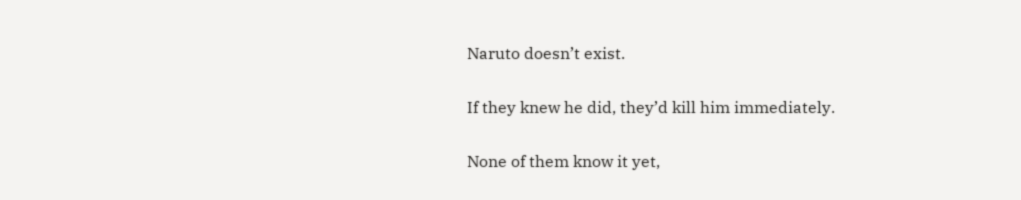Naruto doesn’t exist.

If they knew he did, they’d kill him immediately.

None of them know it yet,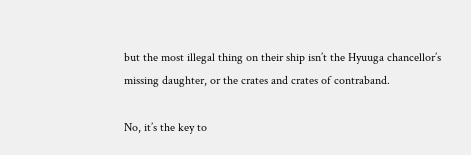but the most illegal thing on their ship isn’t the Hyuuga chancellor’s missing daughter, or the crates and crates of contraband.

No, it’s the key to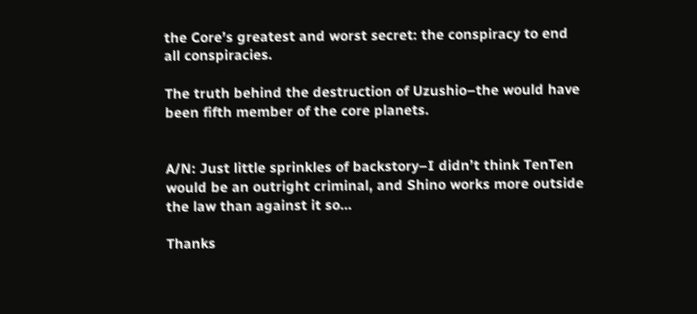the Core’s greatest and worst secret: the conspiracy to end all conspiracies.

The truth behind the destruction of Uzushio–the would have been fifth member of the core planets.


A/N: Just little sprinkles of backstory–I didn’t think TenTen would be an outright criminal, and Shino works more outside the law than against it so…

Thanks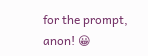for the prompt, anon! 😀